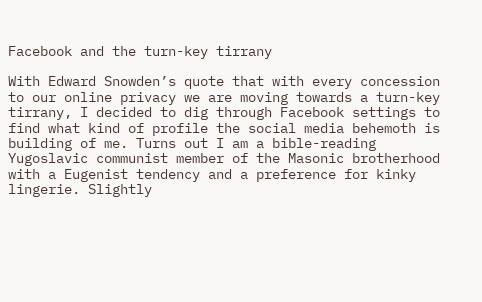Facebook and the turn-key tirrany

With Edward Snowden’s quote that with every concession to our online privacy we are moving towards a turn-key tirrany, I decided to dig through Facebook settings to find what kind of profile the social media behemoth is building of me. Turns out I am a bible-reading Yugoslavic communist member of the Masonic brotherhood with a Eugenist tendency and a preference for kinky lingerie. Slightly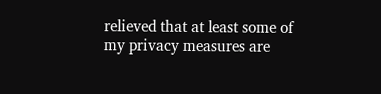relieved that at least some of my privacy measures are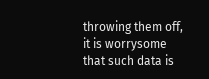throwing them off, it is worrysome that such data is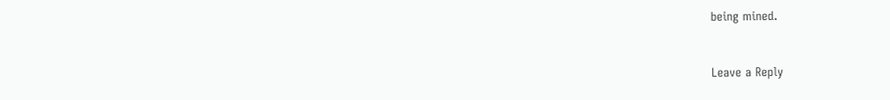being mined.


Leave a Reply